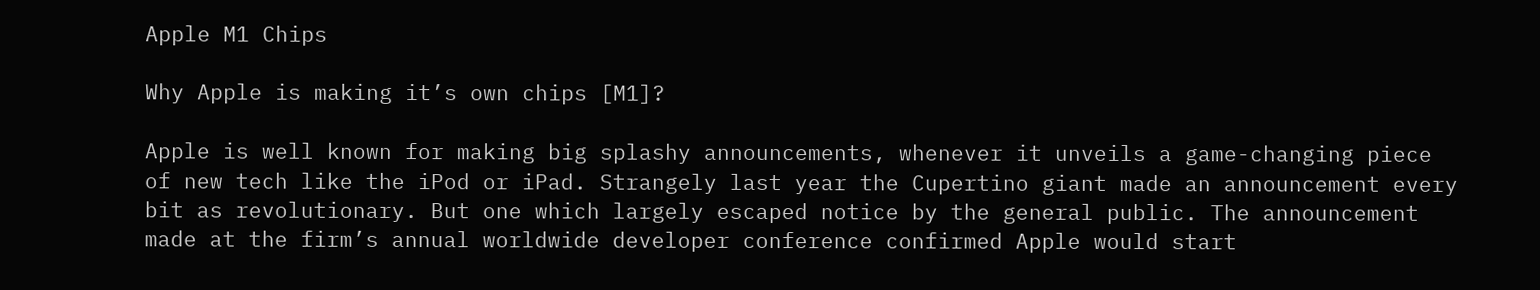Apple M1 Chips

Why Apple is making it’s own chips [M1]?

Apple is well known for making big splashy announcements, whenever it unveils a game-changing piece of new tech like the iPod or iPad. Strangely last year the Cupertino giant made an announcement every bit as revolutionary. But one which largely escaped notice by the general public. The announcement made at the firm’s annual worldwide developer conference confirmed Apple would start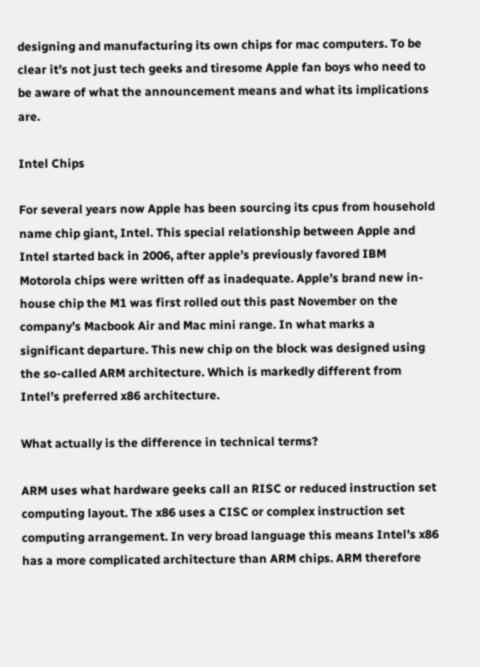designing and manufacturing its own chips for mac computers. To be clear it’s not just tech geeks and tiresome Apple fan boys who need to be aware of what the announcement means and what its implications are.

Intel Chips

For several years now Apple has been sourcing its cpus from household name chip giant, Intel. This special relationship between Apple and Intel started back in 2006, after apple’s previously favored IBM Motorola chips were written off as inadequate. Apple’s brand new in-house chip the M1 was first rolled out this past November on the company’s Macbook Air and Mac mini range. In what marks a significant departure. This new chip on the block was designed using the so-called ARM architecture. Which is markedly different from Intel’s preferred x86 architecture.

What actually is the difference in technical terms?

ARM uses what hardware geeks call an RISC or reduced instruction set computing layout. The x86 uses a CISC or complex instruction set computing arrangement. In very broad language this means Intel’s x86 has a more complicated architecture than ARM chips. ARM therefore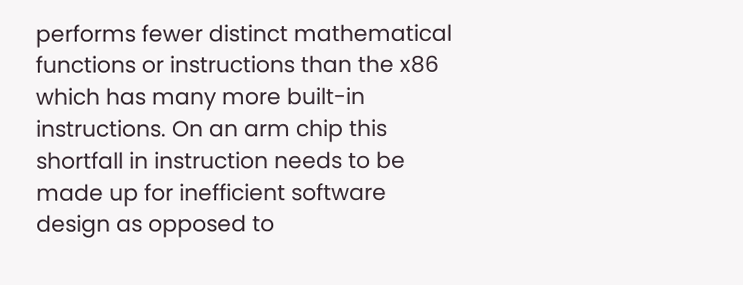performs fewer distinct mathematical functions or instructions than the x86 which has many more built-in instructions. On an arm chip this shortfall in instruction needs to be made up for inefficient software design as opposed to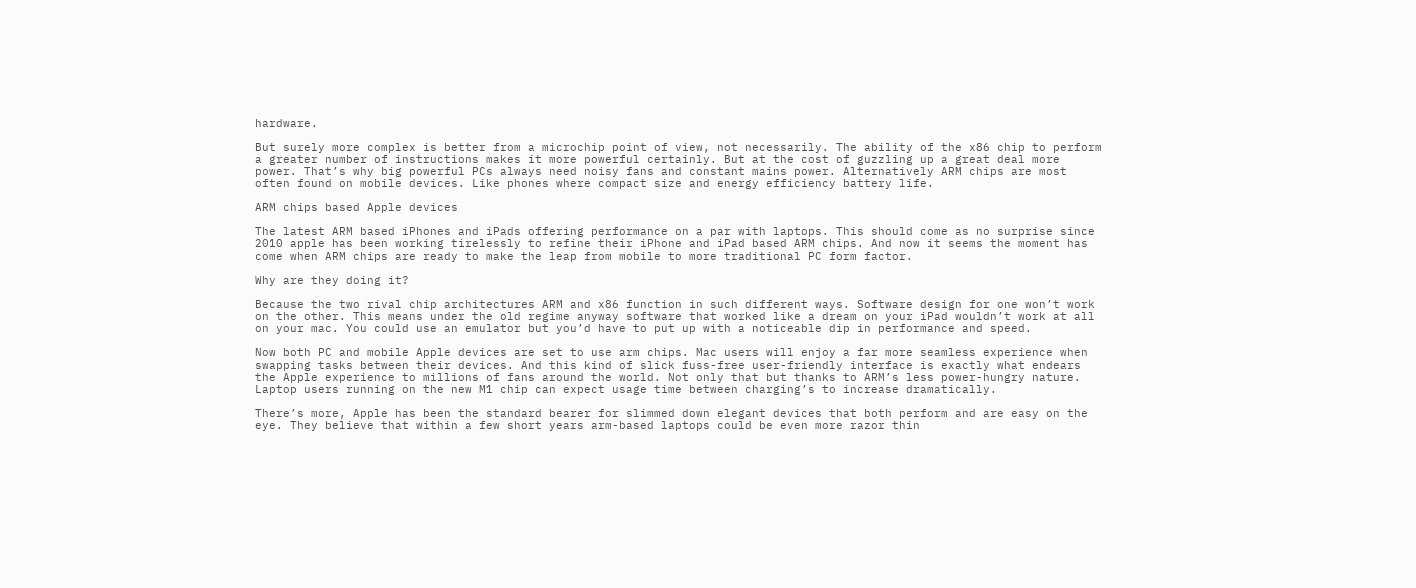hardware.

But surely more complex is better from a microchip point of view, not necessarily. The ability of the x86 chip to perform a greater number of instructions makes it more powerful certainly. But at the cost of guzzling up a great deal more power. That’s why big powerful PCs always need noisy fans and constant mains power. Alternatively ARM chips are most often found on mobile devices. Like phones where compact size and energy efficiency battery life.

ARM chips based Apple devices

The latest ARM based iPhones and iPads offering performance on a par with laptops. This should come as no surprise since 2010 apple has been working tirelessly to refine their iPhone and iPad based ARM chips. And now it seems the moment has come when ARM chips are ready to make the leap from mobile to more traditional PC form factor.

Why are they doing it?

Because the two rival chip architectures ARM and x86 function in such different ways. Software design for one won’t work on the other. This means under the old regime anyway software that worked like a dream on your iPad wouldn’t work at all on your mac. You could use an emulator but you’d have to put up with a noticeable dip in performance and speed.

Now both PC and mobile Apple devices are set to use arm chips. Mac users will enjoy a far more seamless experience when swapping tasks between their devices. And this kind of slick fuss-free user-friendly interface is exactly what endears the Apple experience to millions of fans around the world. Not only that but thanks to ARM’s less power-hungry nature. Laptop users running on the new M1 chip can expect usage time between charging’s to increase dramatically.

There’s more, Apple has been the standard bearer for slimmed down elegant devices that both perform and are easy on the eye. They believe that within a few short years arm-based laptops could be even more razor thin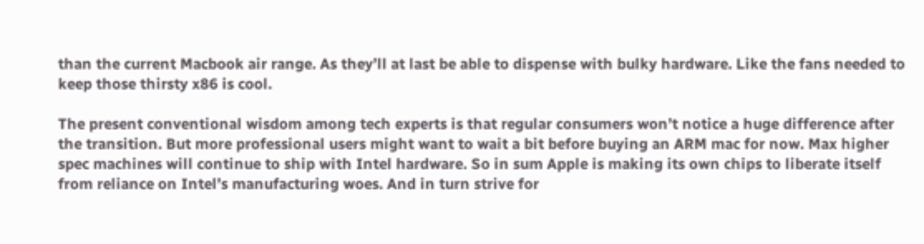than the current Macbook air range. As they’ll at last be able to dispense with bulky hardware. Like the fans needed to keep those thirsty x86 is cool.

The present conventional wisdom among tech experts is that regular consumers won’t notice a huge difference after the transition. But more professional users might want to wait a bit before buying an ARM mac for now. Max higher spec machines will continue to ship with Intel hardware. So in sum Apple is making its own chips to liberate itself from reliance on Intel’s manufacturing woes. And in turn strive for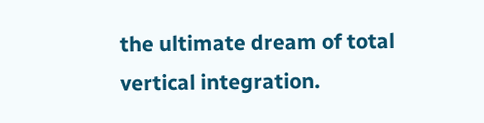the ultimate dream of total vertical integration.